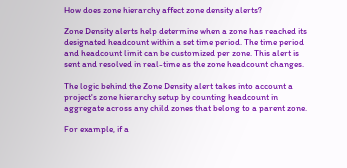How does zone hierarchy affect zone density alerts?

Zone Density alerts help determine when a zone has reached its designated headcount within a set time period. The time period and headcount limit can be customized per zone. This alert is sent and resolved in real-time as the zone headcount changes.

The logic behind the Zone Density alert takes into account a project's zone hierarchy setup by counting headcount in aggregate across any child zones that belong to a parent zone.

For example, if a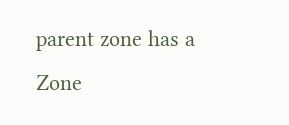parent zone has a Zone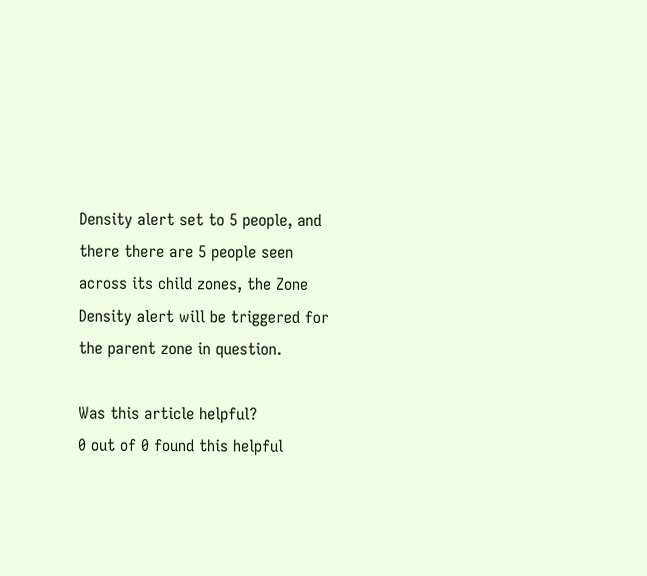Density alert set to 5 people, and there there are 5 people seen across its child zones, the Zone Density alert will be triggered for the parent zone in question.

Was this article helpful?
0 out of 0 found this helpful